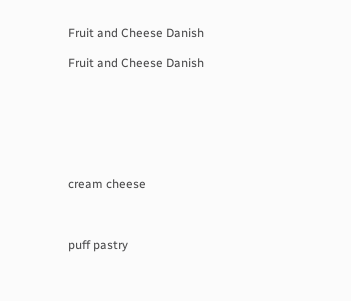Fruit and Cheese Danish

Fruit and Cheese Danish







cream cheese



puff pastry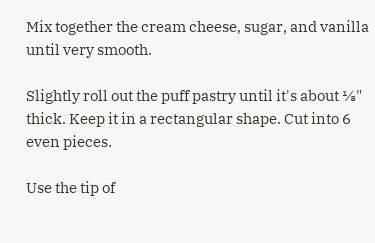Mix together the cream cheese, sugar, and vanilla until very smooth.

Slightly roll out the puff pastry until it's about ⅛" thick. Keep it in a rectangular shape. Cut into 6 even pieces.

Use the tip of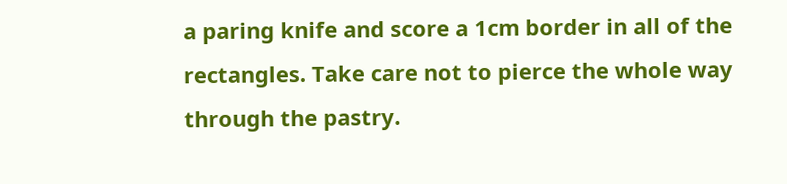a paring knife and score a 1cm border in all of the rectangles. Take care not to pierce the whole way through the pastry.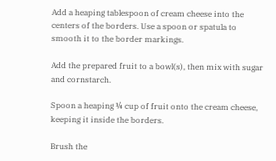Add a heaping tablespoon of cream cheese into the centers of the borders. Use a spoon or spatula to smooth it to the border markings.

Add the prepared fruit to a bowl(s), then mix with sugar and cornstarch.

Spoon a heaping ¼ cup of fruit onto the cream cheese, keeping it inside the borders.

Brush the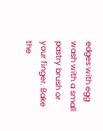edges with egg wash with a small pastry brush or your finger. Bake the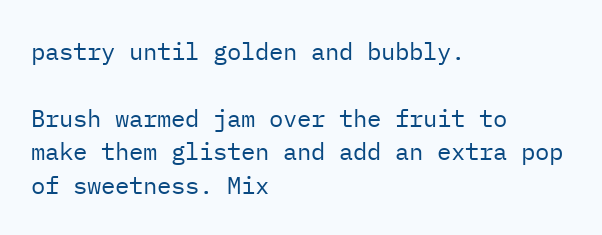pastry until golden and bubbly.

Brush warmed jam over the fruit to make them glisten and add an extra pop of sweetness. Mix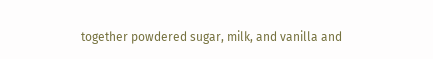together powdered sugar, milk, and vanilla and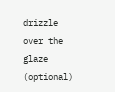drizzle over the glaze (optional)